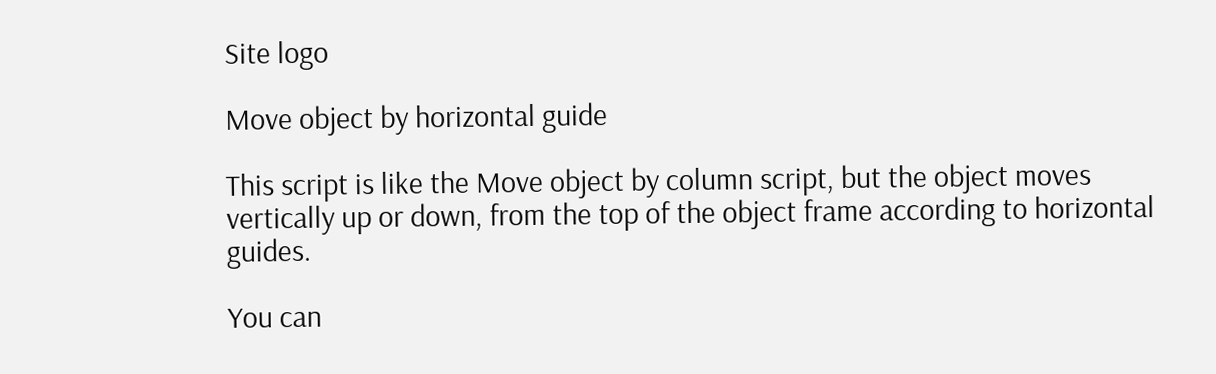Site logo

Move object by horizontal guide

This script is like the Move object by column script, but the object moves vertically up or down, from the top of the object frame according to horizontal guides.

You can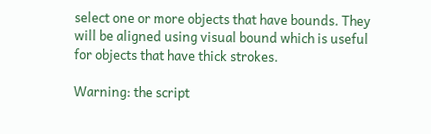select one or more objects that have bounds. They will be aligned using visual bound which is useful for objects that have thick strokes.

Warning: the script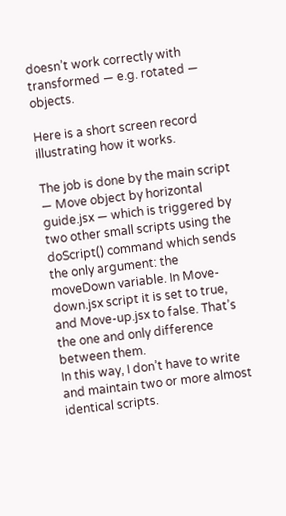doesn’t work correctly with transformed — e.g. rotated — objects.

Here is a short screen record illustrating how it works.

The job is done by the main script — Move object by horizontal guide.jsx — which is triggered by two other small scripts using the doScript() command which sends the only argument: the moveDown variable. In Move-down.jsx script it is set to true, and Move-up.jsx to false. That’s the one and only difference between them.
In this way, I don’t have to write and maintain two or more almost identical scripts.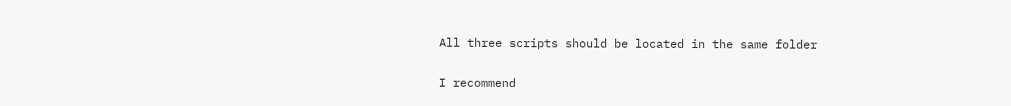All three scripts should be located in the same folder

I recommend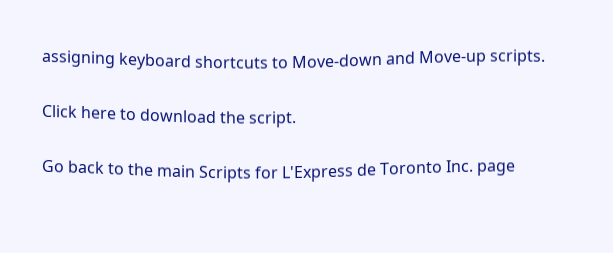assigning keyboard shortcuts to Move-down and Move-up scripts.

Click here to download the script.

Go back to the main Scripts for L'Express de Toronto Inc. page